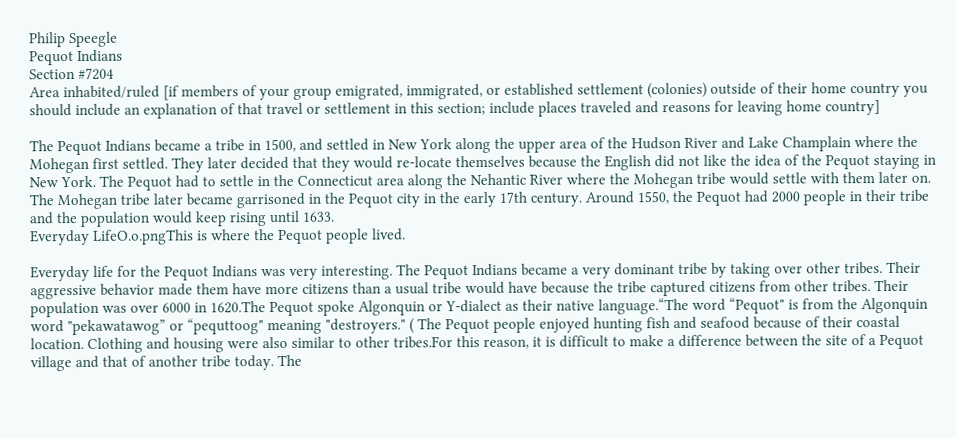Philip Speegle
Pequot Indians
Section #7204
Area inhabited/ruled [if members of your group emigrated, immigrated, or established settlement (colonies) outside of their home country you should include an explanation of that travel or settlement in this section; include places traveled and reasons for leaving home country]

The Pequot Indians became a tribe in 1500, and settled in New York along the upper area of the Hudson River and Lake Champlain where the Mohegan first settled. They later decided that they would re-locate themselves because the English did not like the idea of the Pequot staying in New York. The Pequot had to settle in the Connecticut area along the Nehantic River where the Mohegan tribe would settle with them later on. The Mohegan tribe later became garrisoned in the Pequot city in the early 17th century. Around 1550, the Pequot had 2000 people in their tribe and the population would keep rising until 1633.
Everyday LifeO.o.pngThis is where the Pequot people lived.

Everyday life for the Pequot Indians was very interesting. The Pequot Indians became a very dominant tribe by taking over other tribes. Their aggressive behavior made them have more citizens than a usual tribe would have because the tribe captured citizens from other tribes. Their population was over 6000 in 1620.The Pequot spoke Algonquin or Y-dialect as their native language.“The word “Pequot" is from the Algonquin word "pekawatawog” or “pequttoog" meaning "destroyers." ( The Pequot people enjoyed hunting fish and seafood because of their coastal location. Clothing and housing were also similar to other tribes.For this reason, it is difficult to make a difference between the site of a Pequot village and that of another tribe today. The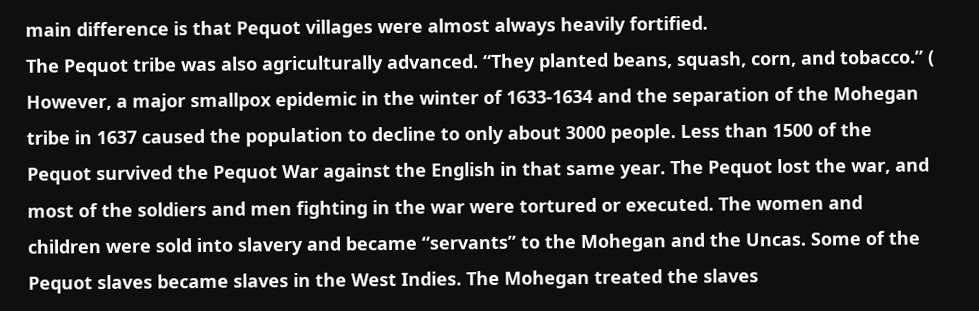main difference is that Pequot villages were almost always heavily fortified.
The Pequot tribe was also agriculturally advanced. “They planted beans, squash, corn, and tobacco.” ( However, a major smallpox epidemic in the winter of 1633-1634 and the separation of the Mohegan tribe in 1637 caused the population to decline to only about 3000 people. Less than 1500 of the Pequot survived the Pequot War against the English in that same year. The Pequot lost the war, and most of the soldiers and men fighting in the war were tortured or executed. The women and children were sold into slavery and became “servants” to the Mohegan and the Uncas. Some of the Pequot slaves became slaves in the West Indies. The Mohegan treated the slaves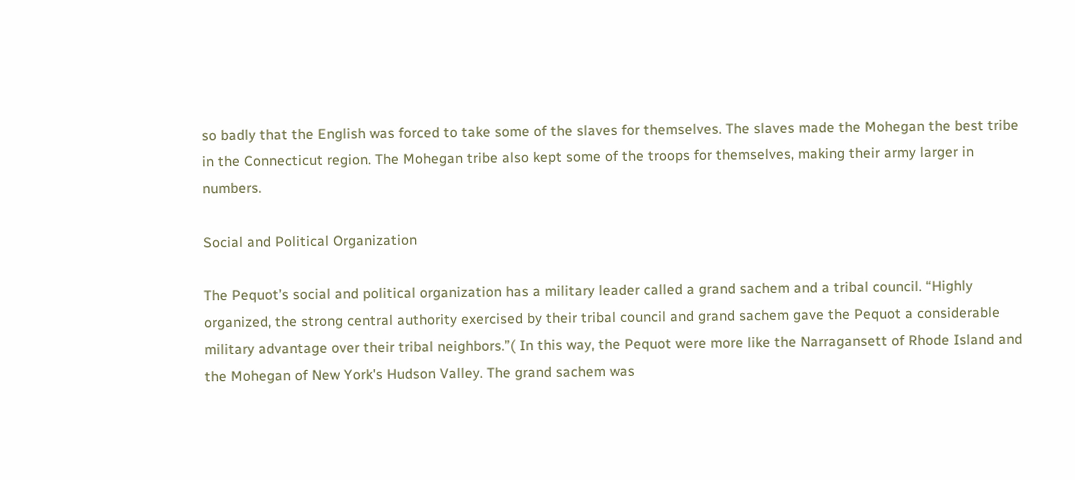so badly that the English was forced to take some of the slaves for themselves. The slaves made the Mohegan the best tribe in the Connecticut region. The Mohegan tribe also kept some of the troops for themselves, making their army larger in numbers.

Social and Political Organization

The Pequot’s social and political organization has a military leader called a grand sachem and a tribal council. “Highly organized, the strong central authority exercised by their tribal council and grand sachem gave the Pequot a considerable military advantage over their tribal neighbors.”( In this way, the Pequot were more like the Narragansett of Rhode Island and the Mohegan of New York's Hudson Valley. The grand sachem was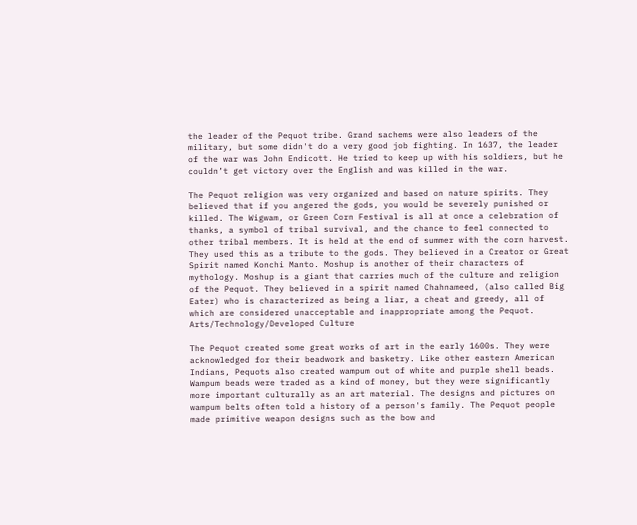the leader of the Pequot tribe. Grand sachems were also leaders of the military, but some didn't do a very good job fighting. In 1637, the leader of the war was John Endicott. He tried to keep up with his soldiers, but he couldn’t get victory over the English and was killed in the war.

The Pequot religion was very organized and based on nature spirits. They believed that if you angered the gods, you would be severely punished or killed. The Wigwam, or Green Corn Festival is all at once a celebration of thanks, a symbol of tribal survival, and the chance to feel connected to other tribal members. It is held at the end of summer with the corn harvest. They used this as a tribute to the gods. They believed in a Creator or Great Spirit named Konchi Manto. Moshup is another of their characters of mythology. Moshup is a giant that carries much of the culture and religion of the Pequot. They believed in a spirit named Chahnameed, (also called Big Eater) who is characterized as being a liar, a cheat and greedy, all of which are considered unacceptable and inappropriate among the Pequot.
Arts/Technology/Developed Culture

The Pequot created some great works of art in the early 1600s. They were acknowledged for their beadwork and basketry. Like other eastern American Indians, Pequots also created wampum out of white and purple shell beads. Wampum beads were traded as a kind of money, but they were significantly more important culturally as an art material. The designs and pictures on wampum belts often told a history of a person's family. The Pequot people made primitive weapon designs such as the bow and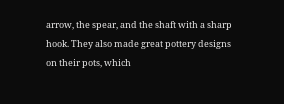arrow, the spear, and the shaft with a sharp hook. They also made great pottery designs on their pots, which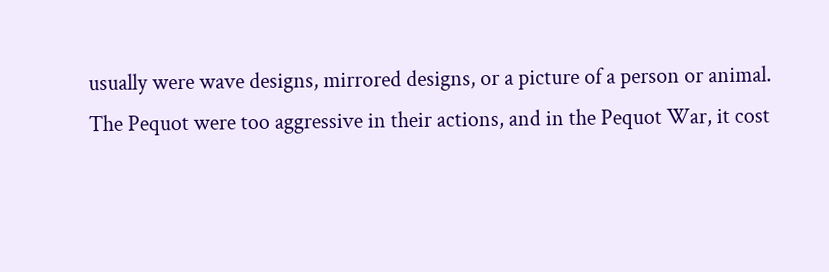usually were wave designs, mirrored designs, or a picture of a person or animal.
The Pequot were too aggressive in their actions, and in the Pequot War, it cost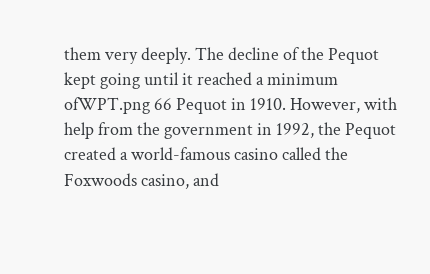them very deeply. The decline of the Pequot kept going until it reached a minimum ofWPT.png 66 Pequot in 1910. However, with help from the government in 1992, the Pequot created a world-famous casino called the Foxwoods casino, and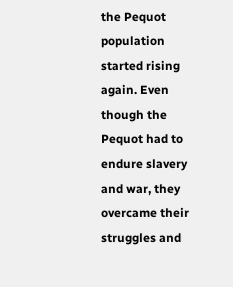the Pequot population started rising again. Even though the Pequot had to endure slavery and war, they overcame their struggles and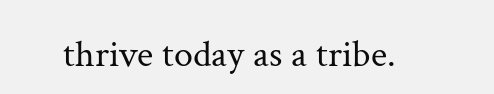thrive today as a tribe.